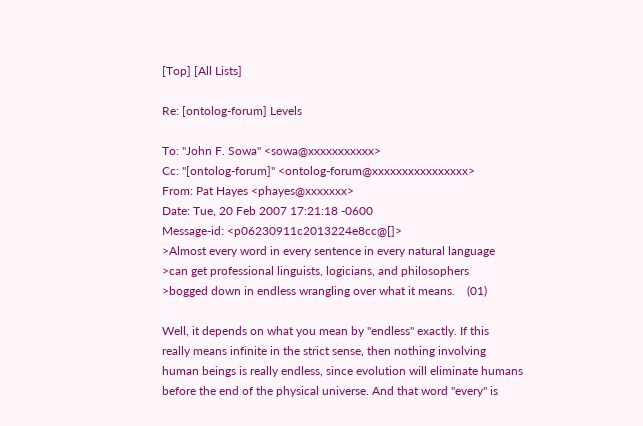[Top] [All Lists]

Re: [ontolog-forum] Levels

To: "John F. Sowa" <sowa@xxxxxxxxxxx>
Cc: "[ontolog-forum]" <ontolog-forum@xxxxxxxxxxxxxxxx>
From: Pat Hayes <phayes@xxxxxxx>
Date: Tue, 20 Feb 2007 17:21:18 -0600
Message-id: <p06230911c2013224e8cc@[]>
>Almost every word in every sentence in every natural language
>can get professional linguists, logicians, and philosophers
>bogged down in endless wrangling over what it means.    (01)

Well, it depends on what you mean by "endless" exactly. If this
really means infinite in the strict sense, then nothing involving
human beings is really endless, since evolution will eliminate humans
before the end of the physical universe. And that word "every" is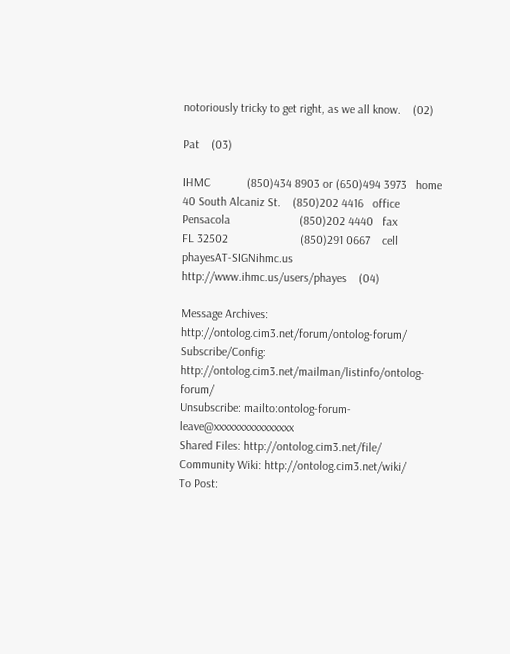notoriously tricky to get right, as we all know.    (02)

Pat    (03)

IHMC            (850)434 8903 or (650)494 3973   home
40 South Alcaniz St.    (850)202 4416   office
Pensacola                       (850)202 4440   fax
FL 32502                        (850)291 0667    cell
phayesAT-SIGNihmc.us       http://www.ihmc.us/users/phayes    (04)

Message Archives: http://ontolog.cim3.net/forum/ontolog-forum/
Subscribe/Config: http://ontolog.cim3.net/mailman/listinfo/ontolog-forum/
Unsubscribe: mailto:ontolog-forum-leave@xxxxxxxxxxxxxxxx
Shared Files: http://ontolog.cim3.net/file/
Community Wiki: http://ontolog.cim3.net/wiki/
To Post: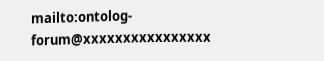mailto:ontolog-forum@xxxxxxxxxxxxxxxx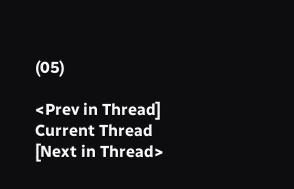(05)

<Prev in Thread] Current Thread [Next in Thread>